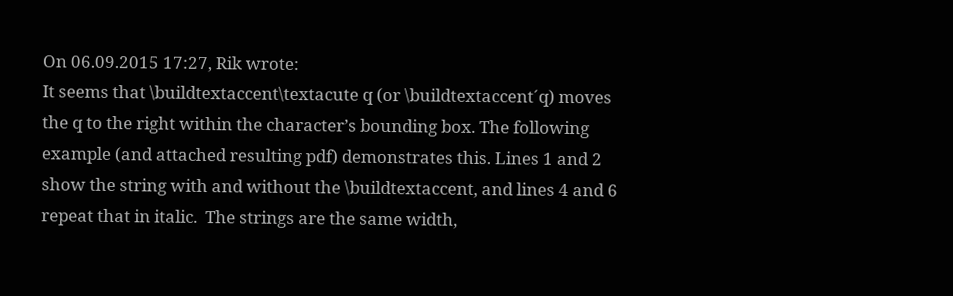On 06.09.2015 17:27, Rik wrote:
It seems that \buildtextaccent\textacute q (or \buildtextaccent´q) moves
the q to the right within the character’s bounding box. The following
example (and attached resulting pdf) demonstrates this. Lines 1 and 2
show the string with and without the \buildtextaccent, and lines 4 and 6
repeat that in italic.  The strings are the same width,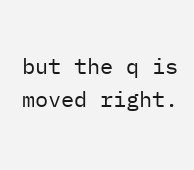but the q is
moved right.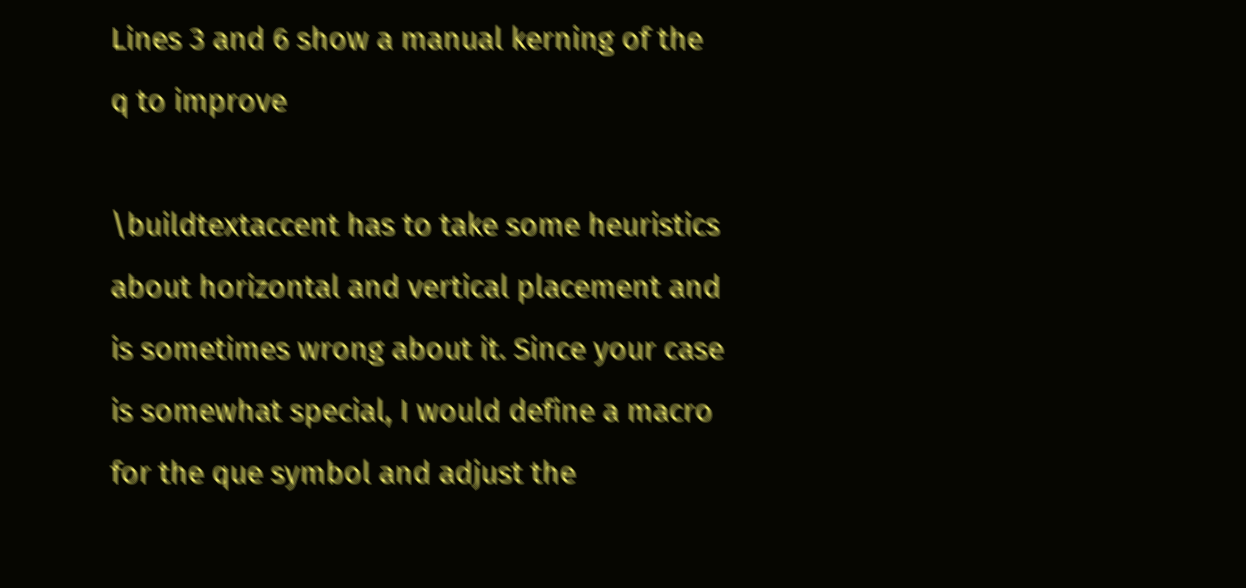Lines 3 and 6 show a manual kerning of the q to improve

\buildtextaccent has to take some heuristics about horizontal and vertical placement and is sometimes wrong about it. Since your case is somewhat special, I would define a macro for the que symbol and adjust the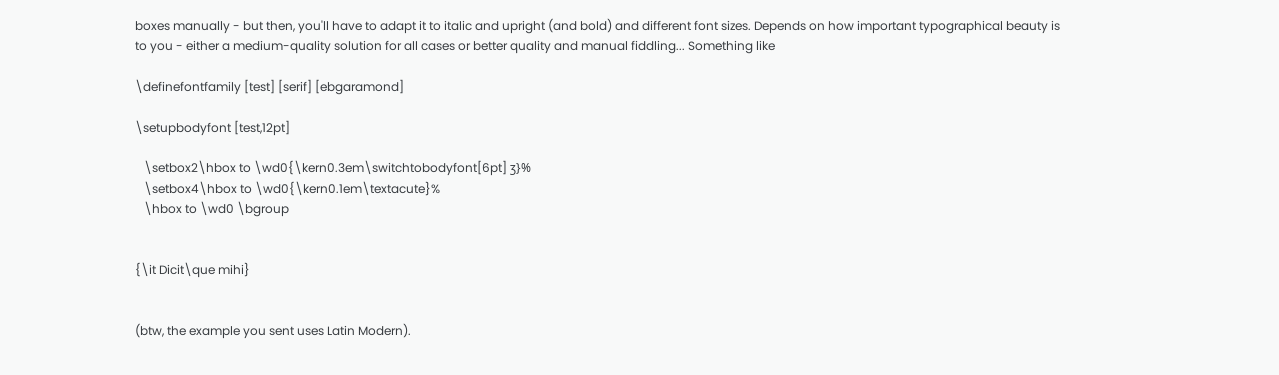boxes manually - but then, you'll have to adapt it to italic and upright (and bold) and different font sizes. Depends on how important typographical beauty is to you - either a medium-quality solution for all cases or better quality and manual fiddling... Something like

\definefontfamily [test] [serif] [ebgaramond]

\setupbodyfont [test,12pt]

   \setbox2\hbox to \wd0{\kern0.3em\switchtobodyfont[6pt] ʒ}%
   \setbox4\hbox to \wd0{\kern0.1em\textacute}%
   \hbox to \wd0 \bgroup


{\it Dicit\que mihi}


(btw, the example you sent uses Latin Modern).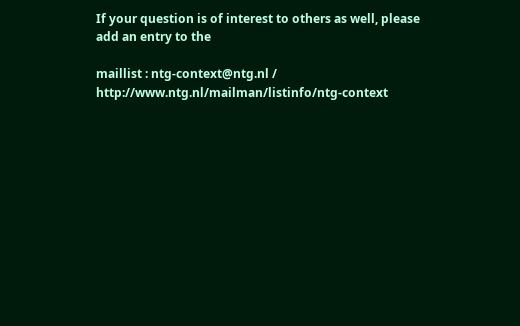If your question is of interest to others as well, please add an entry to the

maillist : ntg-context@ntg.nl / http://www.ntg.nl/mailman/listinfo/ntg-context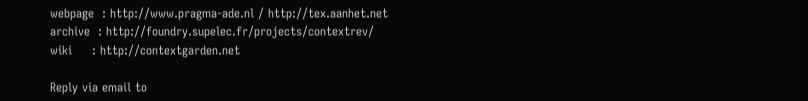webpage  : http://www.pragma-ade.nl / http://tex.aanhet.net
archive  : http://foundry.supelec.fr/projects/contextrev/
wiki     : http://contextgarden.net

Reply via email to